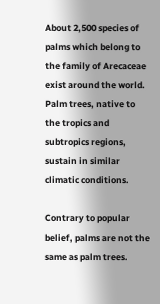About 2,500 species of palms which belong to the family of Arecaceae exist around the world. Palm trees, native to the tropics and subtropics regions, sustain in similar climatic conditions.

Contrary to popular belief, palms are not the same as palm trees.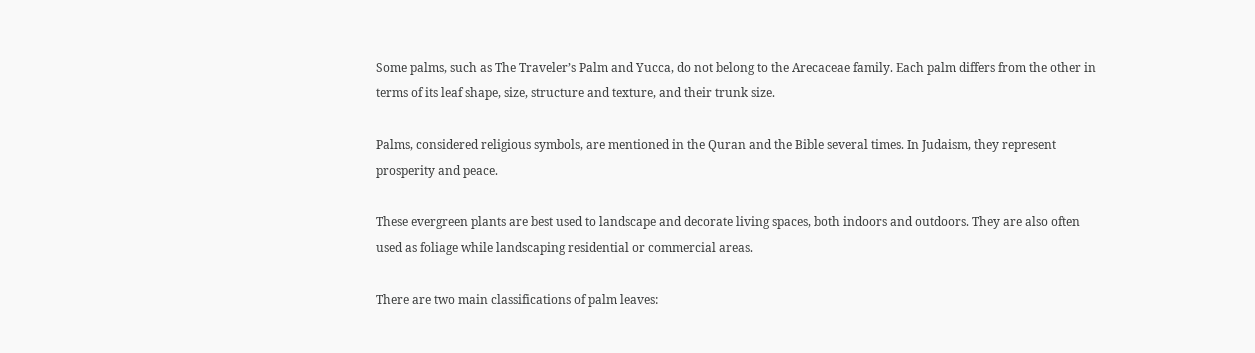Some palms, such as The Traveler’s Palm and Yucca, do not belong to the Arecaceae family. Each palm differs from the other in terms of its leaf shape, size, structure and texture, and their trunk size.

Palms, considered religious symbols, are mentioned in the Quran and the Bible several times. In Judaism, they represent prosperity and peace.

These evergreen plants are best used to landscape and decorate living spaces, both indoors and outdoors. They are also often used as foliage while landscaping residential or commercial areas.

There are two main classifications of palm leaves: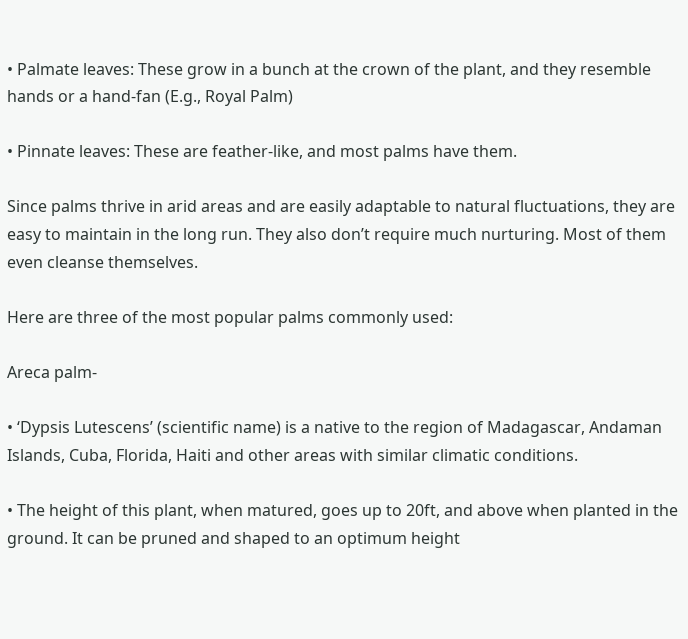• Palmate leaves: These grow in a bunch at the crown of the plant, and they resemble hands or a hand-fan (E.g., Royal Palm)

• Pinnate leaves: These are feather-like, and most palms have them.

Since palms thrive in arid areas and are easily adaptable to natural fluctuations, they are easy to maintain in the long run. They also don’t require much nurturing. Most of them even cleanse themselves.

Here are three of the most popular palms commonly used:

Areca palm-

• ‘Dypsis Lutescens’ (scientific name) is a native to the region of Madagascar, Andaman Islands, Cuba, Florida, Haiti and other areas with similar climatic conditions.

• The height of this plant, when matured, goes up to 20ft, and above when planted in the ground. It can be pruned and shaped to an optimum height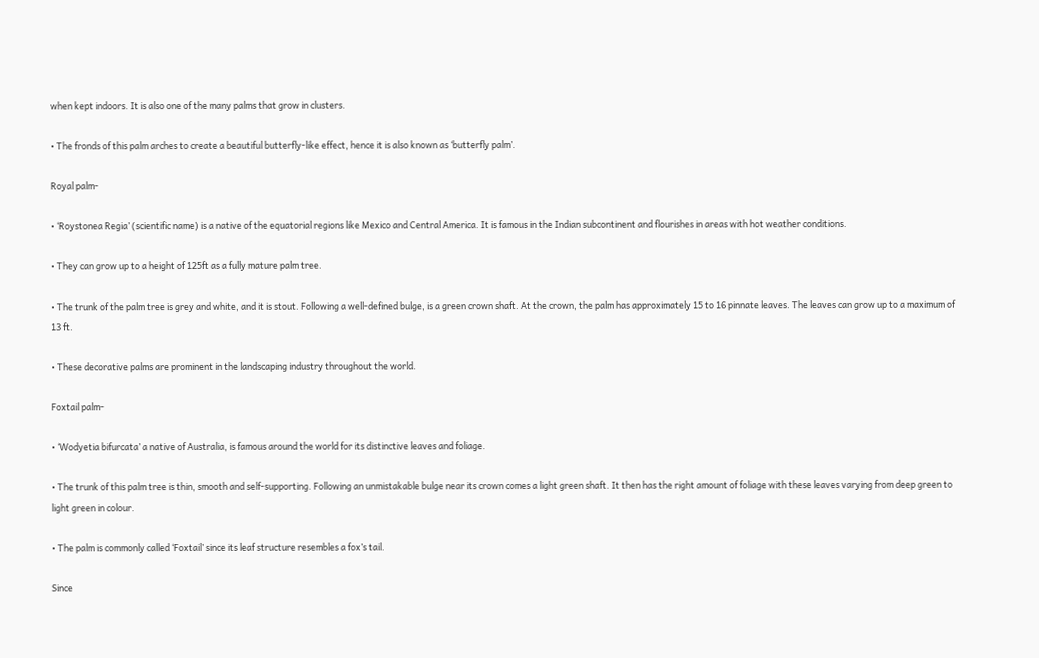when kept indoors. It is also one of the many palms that grow in clusters.

• The fronds of this palm arches to create a beautiful butterfly-like effect, hence it is also known as ‘butterfly palm’.

Royal palm-

• ‘Roystonea Regia’ (scientific name) is a native of the equatorial regions like Mexico and Central America. It is famous in the Indian subcontinent and flourishes in areas with hot weather conditions.

• They can grow up to a height of 125ft as a fully mature palm tree.

• The trunk of the palm tree is grey and white, and it is stout. Following a well-defined bulge, is a green crown shaft. At the crown, the palm has approximately 15 to 16 pinnate leaves. The leaves can grow up to a maximum of 13 ft.

• These decorative palms are prominent in the landscaping industry throughout the world.

Foxtail palm-

• ‘Wodyetia bifurcata’ a native of Australia, is famous around the world for its distinctive leaves and foliage.

• The trunk of this palm tree is thin, smooth and self-supporting. Following an unmistakable bulge near its crown comes a light green shaft. It then has the right amount of foliage with these leaves varying from deep green to light green in colour.

• The palm is commonly called ‘Foxtail’ since its leaf structure resembles a fox’s tail.

Since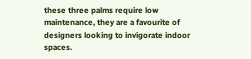these three palms require low maintenance, they are a favourite of designers looking to invigorate indoor spaces.